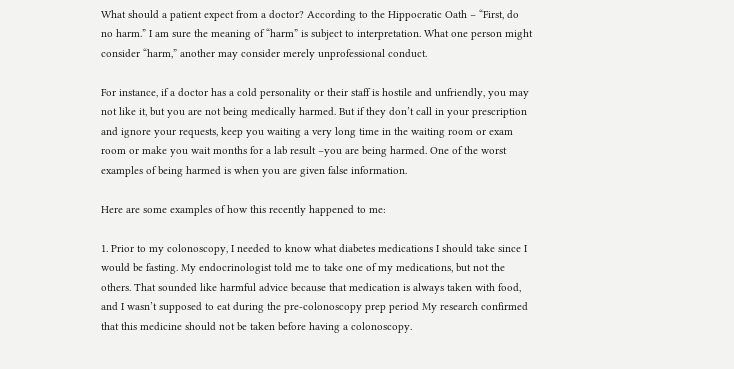What should a patient expect from a doctor? According to the Hippocratic Oath – “First, do no harm.” I am sure the meaning of “harm” is subject to interpretation. What one person might consider “harm,” another may consider merely unprofessional conduct.

For instance, if a doctor has a cold personality or their staff is hostile and unfriendly, you may not like it, but you are not being medically harmed. But if they don’t call in your prescription and ignore your requests, keep you waiting a very long time in the waiting room or exam room or make you wait months for a lab result –you are being harmed. One of the worst examples of being harmed is when you are given false information.

Here are some examples of how this recently happened to me:

1. Prior to my colonoscopy, I needed to know what diabetes medications I should take since I would be fasting. My endocrinologist told me to take one of my medications, but not the others. That sounded like harmful advice because that medication is always taken with food, and I wasn’t supposed to eat during the pre-colonoscopy prep period My research confirmed that this medicine should not be taken before having a colonoscopy.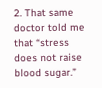2. That same doctor told me that “stress does not raise blood sugar.”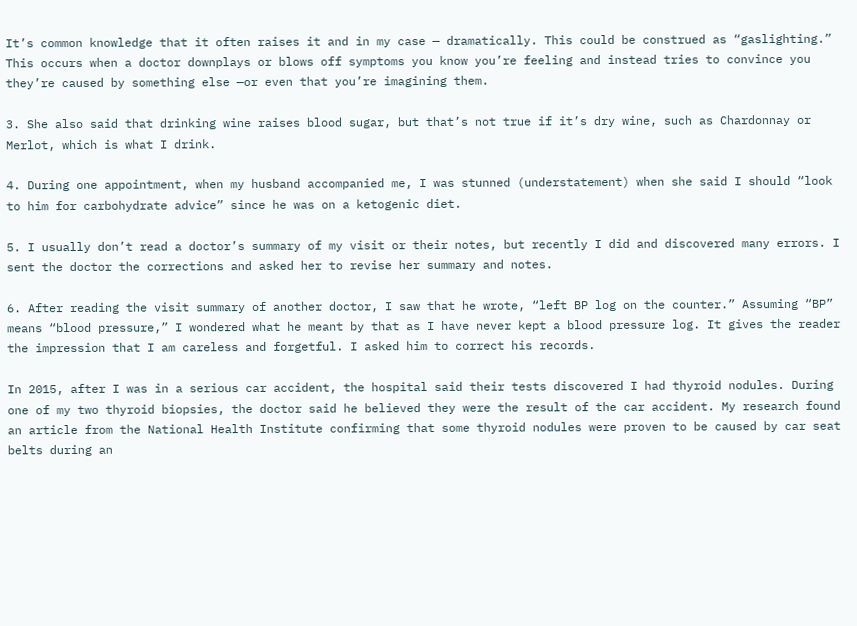It’s common knowledge that it often raises it and in my case — dramatically. This could be construed as “gaslighting.” This occurs when a doctor downplays or blows off symptoms you know you’re feeling and instead tries to convince you they’re caused by something else —or even that you’re imagining them.

3. She also said that drinking wine raises blood sugar, but that’s not true if it’s dry wine, such as Chardonnay or Merlot, which is what I drink.

4. During one appointment, when my husband accompanied me, I was stunned (understatement) when she said I should “look to him for carbohydrate advice” since he was on a ketogenic diet.

5. I usually don’t read a doctor’s summary of my visit or their notes, but recently I did and discovered many errors. I sent the doctor the corrections and asked her to revise her summary and notes.

6. After reading the visit summary of another doctor, I saw that he wrote, “left BP log on the counter.” Assuming “BP” means “blood pressure,” I wondered what he meant by that as I have never kept a blood pressure log. It gives the reader the impression that I am careless and forgetful. I asked him to correct his records.

In 2015, after I was in a serious car accident, the hospital said their tests discovered I had thyroid nodules. During one of my two thyroid biopsies, the doctor said he believed they were the result of the car accident. My research found an article from the National Health Institute confirming that some thyroid nodules were proven to be caused by car seat belts during an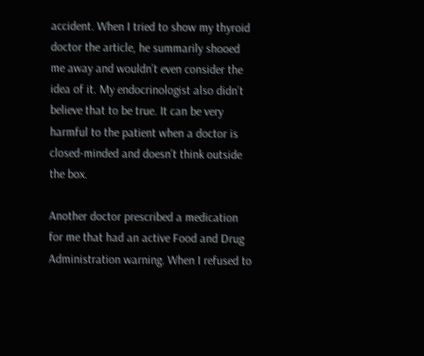accident. When I tried to show my thyroid doctor the article, he summarily shooed me away and wouldn’t even consider the idea of it. My endocrinologist also didn’t believe that to be true. It can be very harmful to the patient when a doctor is closed-minded and doesn’t think outside the box.

Another doctor prescribed a medication for me that had an active Food and Drug Administration warning. When I refused to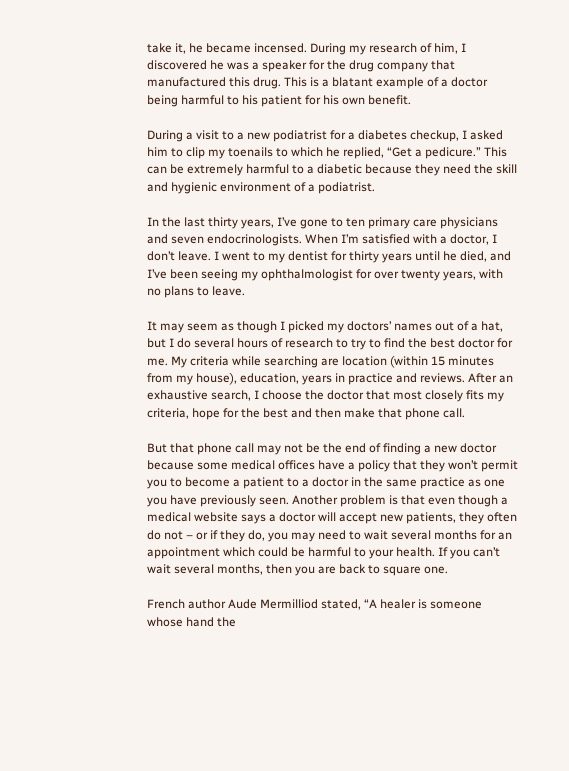take it, he became incensed. During my research of him, I discovered he was a speaker for the drug company that manufactured this drug. This is a blatant example of a doctor being harmful to his patient for his own benefit.

During a visit to a new podiatrist for a diabetes checkup, I asked him to clip my toenails to which he replied, “Get a pedicure.” This can be extremely harmful to a diabetic because they need the skill and hygienic environment of a podiatrist.

In the last thirty years, I’ve gone to ten primary care physicians and seven endocrinologists. When I’m satisfied with a doctor, I don’t leave. I went to my dentist for thirty years until he died, and I’ve been seeing my ophthalmologist for over twenty years, with no plans to leave.

It may seem as though I picked my doctors’ names out of a hat, but I do several hours of research to try to find the best doctor for me. My criteria while searching are location (within 15 minutes from my house), education, years in practice and reviews. After an exhaustive search, I choose the doctor that most closely fits my criteria, hope for the best and then make that phone call.

But that phone call may not be the end of finding a new doctor because some medical offices have a policy that they won’t permit you to become a patient to a doctor in the same practice as one you have previously seen. Another problem is that even though a medical website says a doctor will accept new patients, they often do not – or if they do, you may need to wait several months for an appointment which could be harmful to your health. If you can’t wait several months, then you are back to square one.

French author Aude Mermilliod stated, “A healer is someone whose hand the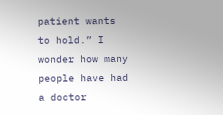patient wants to hold.” I wonder how many people have had a doctor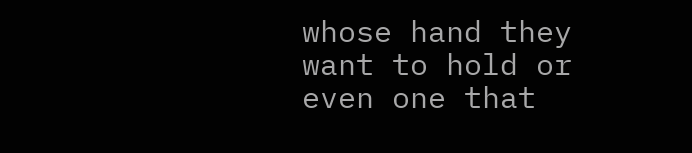whose hand they want to hold or even one that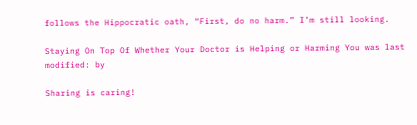follows the Hippocratic oath, “First, do no harm.” I’m still looking.

Staying On Top Of Whether Your Doctor is Helping or Harming You was last modified: by

Sharing is caring!